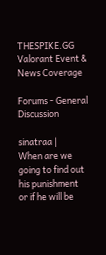THESPIKE.GG Valorant Event & News Coverage

Forums - General Discussion

sinatraa |
When are we going to find out his punishment or if he will be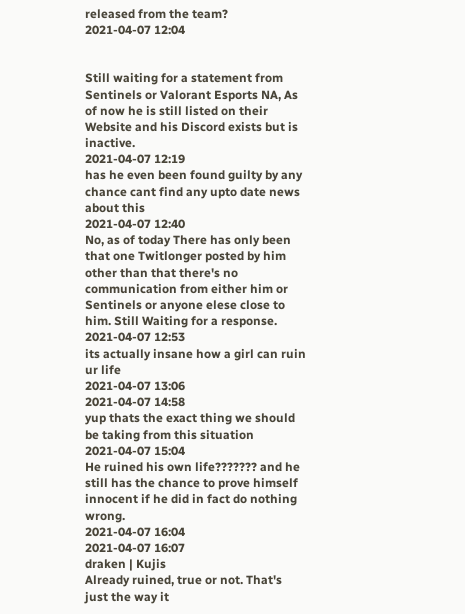released from the team?
2021-04-07 12:04


Still waiting for a statement from Sentinels or Valorant Esports NA, As of now he is still listed on their Website and his Discord exists but is inactive.
2021-04-07 12:19
has he even been found guilty by any chance cant find any upto date news about this
2021-04-07 12:40
No, as of today There has only been that one Twitlonger posted by him other than that there's no communication from either him or Sentinels or anyone elese close to him. Still Waiting for a response.
2021-04-07 12:53
its actually insane how a girl can ruin ur life
2021-04-07 13:06
2021-04-07 14:58
yup thats the exact thing we should be taking from this situation
2021-04-07 15:04
He ruined his own life??????? and he still has the chance to prove himself innocent if he did in fact do nothing wrong.
2021-04-07 16:04
2021-04-07 16:07
draken | Kujis
Already ruined, true or not. That's just the way it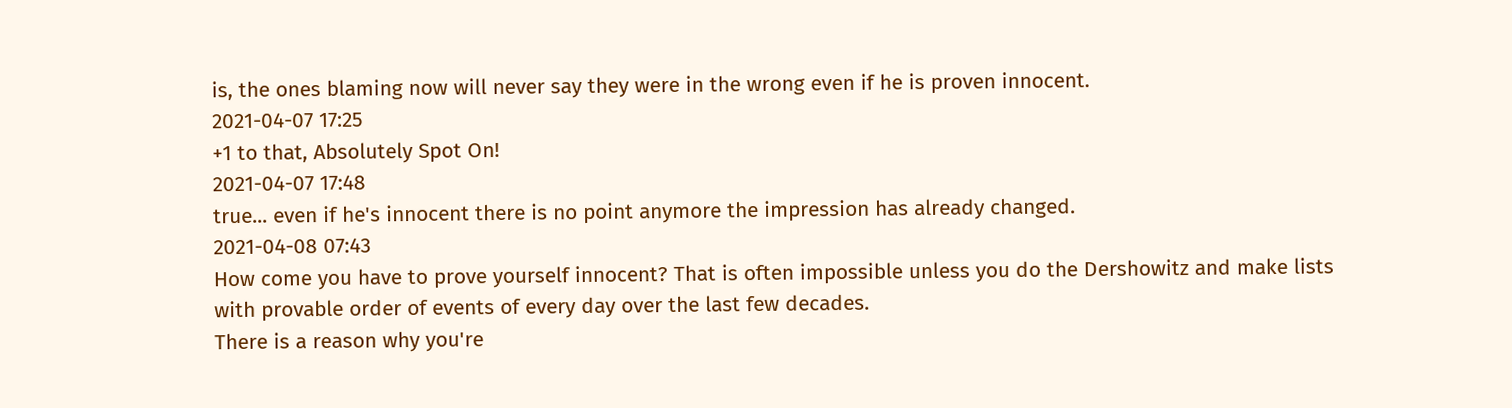is, the ones blaming now will never say they were in the wrong even if he is proven innocent.
2021-04-07 17:25
+1 to that, Absolutely Spot On!
2021-04-07 17:48
true... even if he's innocent there is no point anymore the impression has already changed.
2021-04-08 07:43
How come you have to prove yourself innocent? That is often impossible unless you do the Dershowitz and make lists with provable order of events of every day over the last few decades.
There is a reason why you're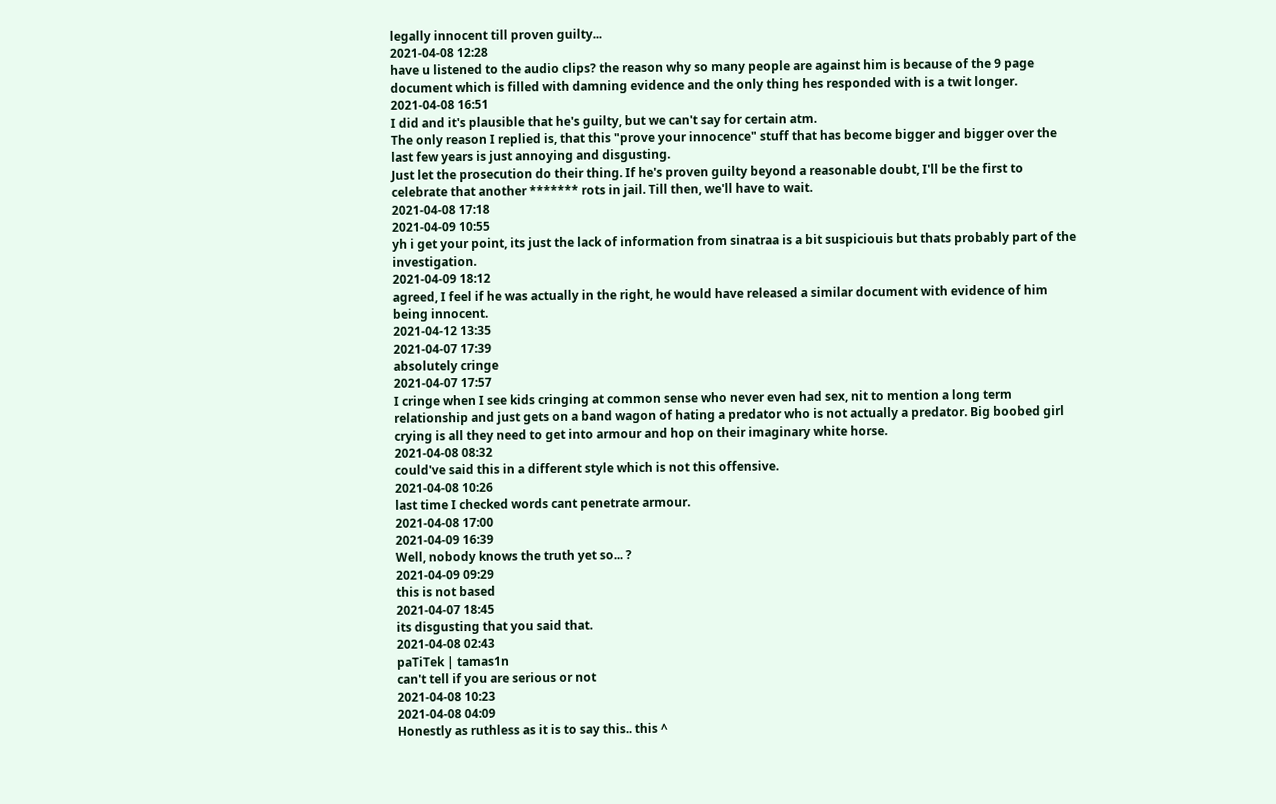legally innocent till proven guilty...
2021-04-08 12:28
have u listened to the audio clips? the reason why so many people are against him is because of the 9 page document which is filled with damning evidence and the only thing hes responded with is a twit longer.
2021-04-08 16:51
I did and it's plausible that he's guilty, but we can't say for certain atm.
The only reason I replied is, that this "prove your innocence" stuff that has become bigger and bigger over the last few years is just annoying and disgusting.
Just let the prosecution do their thing. If he's proven guilty beyond a reasonable doubt, I'll be the first to celebrate that another ******* rots in jail. Till then, we'll have to wait.
2021-04-08 17:18
2021-04-09 10:55
yh i get your point, its just the lack of information from sinatraa is a bit suspiciouis but thats probably part of the investigation.
2021-04-09 18:12
agreed, I feel if he was actually in the right, he would have released a similar document with evidence of him being innocent.
2021-04-12 13:35
2021-04-07 17:39
absolutely cringe
2021-04-07 17:57
I cringe when I see kids cringing at common sense who never even had sex, nit to mention a long term relationship and just gets on a band wagon of hating a predator who is not actually a predator. Big boobed girl crying is all they need to get into armour and hop on their imaginary white horse.
2021-04-08 08:32
could've said this in a different style which is not this offensive.
2021-04-08 10:26
last time I checked words cant penetrate armour.
2021-04-08 17:00
2021-04-09 16:39
Well, nobody knows the truth yet so... ?
2021-04-09 09:29
this is not based
2021-04-07 18:45
its disgusting that you said that.
2021-04-08 02:43
paTiTek | tamas1n
can't tell if you are serious or not
2021-04-08 10:23
2021-04-08 04:09
Honestly as ruthless as it is to say this.. this ^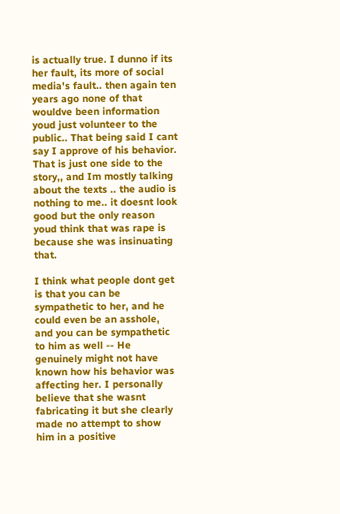is actually true. I dunno if its her fault, its more of social media's fault.. then again ten years ago none of that wouldve been information youd just volunteer to the public.. That being said I cant say I approve of his behavior. That is just one side to the story,, and Im mostly talking about the texts .. the audio is nothing to me.. it doesnt look good but the only reason youd think that was rape is because she was insinuating that.

I think what people dont get is that you can be sympathetic to her, and he could even be an asshole, and you can be sympathetic to him as well -- He genuinely might not have known how his behavior was affecting her. I personally believe that she wasnt fabricating it but she clearly made no attempt to show him in a positive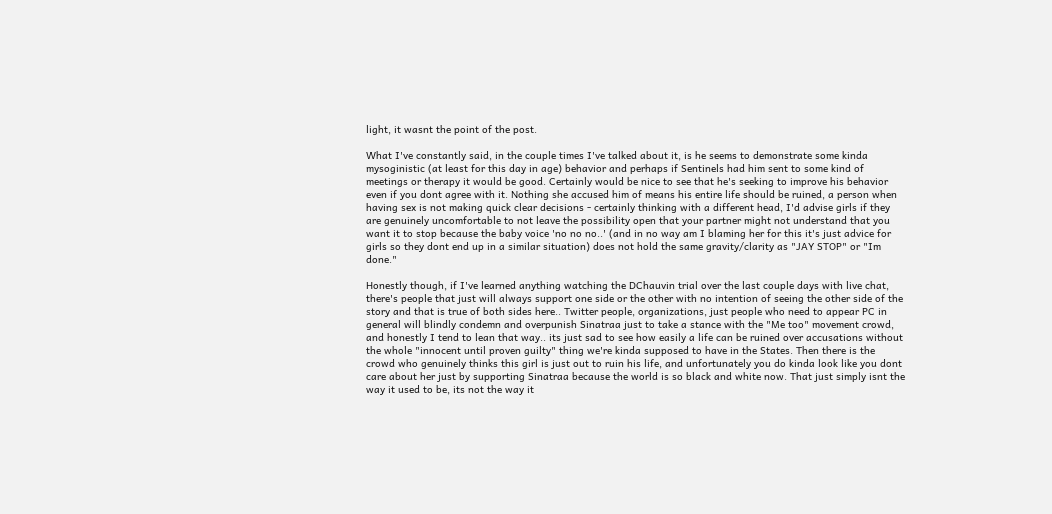light, it wasnt the point of the post.

What I've constantly said, in the couple times I've talked about it, is he seems to demonstrate some kinda mysoginistic (at least for this day in age) behavior and perhaps if Sentinels had him sent to some kind of meetings or therapy it would be good. Certainly would be nice to see that he's seeking to improve his behavior even if you dont agree with it. Nothing she accused him of means his entire life should be ruined, a person when having sex is not making quick clear decisions - certainly thinking with a different head, I'd advise girls if they are genuinely uncomfortable to not leave the possibility open that your partner might not understand that you want it to stop because the baby voice 'no no no..' (and in no way am I blaming her for this it's just advice for girls so they dont end up in a similar situation) does not hold the same gravity/clarity as "JAY STOP" or "Im done."

Honestly though, if I've learned anything watching the DChauvin trial over the last couple days with live chat, there's people that just will always support one side or the other with no intention of seeing the other side of the story and that is true of both sides here.. Twitter people, organizations, just people who need to appear PC in general will blindly condemn and overpunish Sinatraa just to take a stance with the "Me too" movement crowd, and honestly I tend to lean that way.. its just sad to see how easily a life can be ruined over accusations without the whole "innocent until proven guilty" thing we're kinda supposed to have in the States. Then there is the crowd who genuinely thinks this girl is just out to ruin his life, and unfortunately you do kinda look like you dont care about her just by supporting Sinatraa because the world is so black and white now. That just simply isnt the way it used to be, its not the way it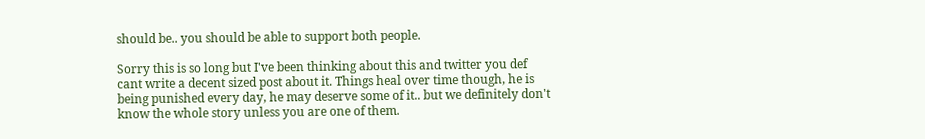should be.. you should be able to support both people.

Sorry this is so long but I've been thinking about this and twitter you def cant write a decent sized post about it. Things heal over time though, he is being punished every day, he may deserve some of it.. but we definitely don't know the whole story unless you are one of them.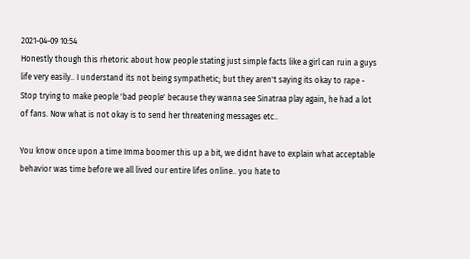2021-04-09 10:54
Honestly though this rhetoric about how people stating just simple facts like a girl can ruin a guys life very easily.. I understand its not being sympathetic; but they aren't saying its okay to rape - Stop trying to make people 'bad people' because they wanna see Sinatraa play again, he had a lot of fans. Now what is not okay is to send her threatening messages etc..

You know once upon a time Imma boomer this up a bit, we didnt have to explain what acceptable behavior was time before we all lived our entire lifes online.. you hate to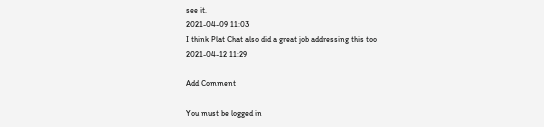see it.
2021-04-09 11:03
I think Plat Chat also did a great job addressing this too
2021-04-12 11:29

Add Comment

You must be logged in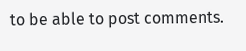to be able to post comments.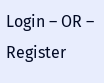Login – OR – Register